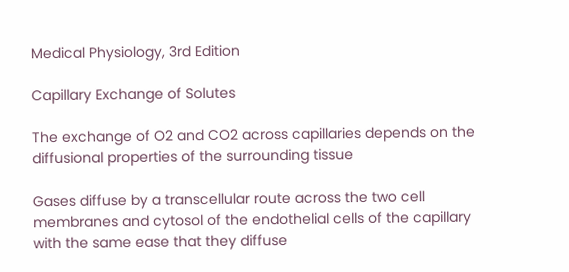Medical Physiology, 3rd Edition

Capillary Exchange of Solutes

The exchange of O2 and CO2 across capillaries depends on the diffusional properties of the surrounding tissue

Gases diffuse by a transcellular route across the two cell membranes and cytosol of the endothelial cells of the capillary with the same ease that they diffuse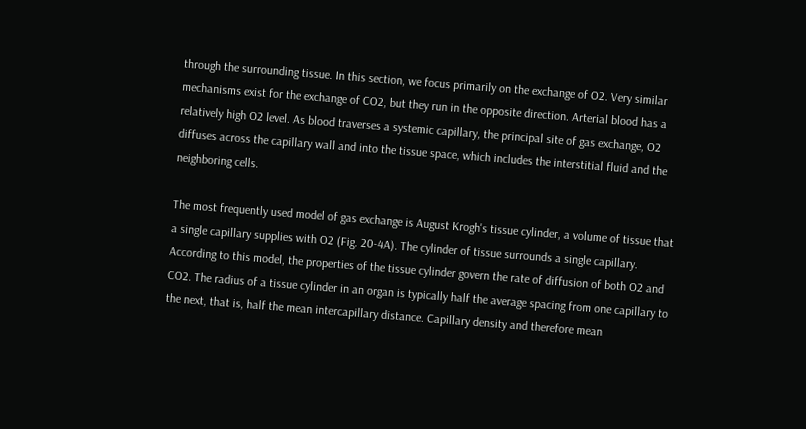through the surrounding tissue. In this section, we focus primarily on the exchange of O2. Very similar mechanisms exist for the exchange of CO2, but they run in the opposite direction. Arterial blood has a relatively high O2 level. As blood traverses a systemic capillary, the principal site of gas exchange, O2 diffuses across the capillary wall and into the tissue space, which includes the interstitial fluid and the neighboring cells.

The most frequently used model of gas exchange is August Krogh's tissue cylinder, a volume of tissue that a single capillary supplies with O2 (Fig. 20-4A). The cylinder of tissue surrounds a single capillary. According to this model, the properties of the tissue cylinder govern the rate of diffusion of both O2 and CO2. The radius of a tissue cylinder in an organ is typically half the average spacing from one capillary to the next, that is, half the mean intercapillary distance. Capillary density and therefore mean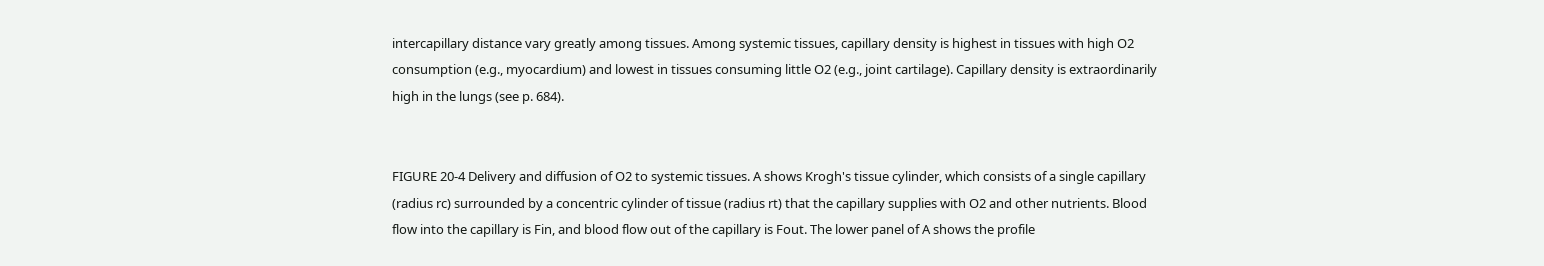intercapillary distance vary greatly among tissues. Among systemic tissues, capillary density is highest in tissues with high O2 consumption (e.g., myocardium) and lowest in tissues consuming little O2 (e.g., joint cartilage). Capillary density is extraordinarily high in the lungs (see p. 684).


FIGURE 20-4 Delivery and diffusion of O2 to systemic tissues. A shows Krogh's tissue cylinder, which consists of a single capillary (radius rc) surrounded by a concentric cylinder of tissue (radius rt) that the capillary supplies with O2 and other nutrients. Blood flow into the capillary is Fin, and blood flow out of the capillary is Fout. The lower panel of A shows the profile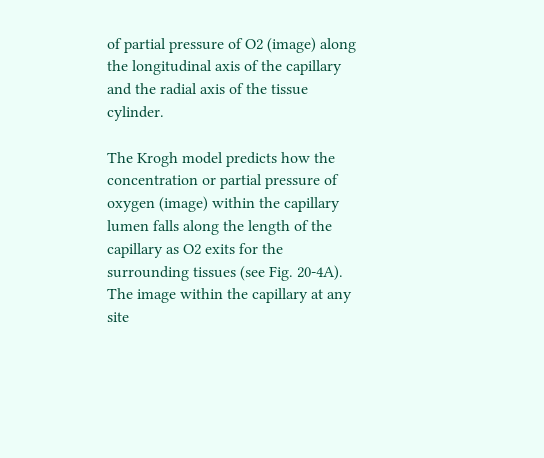of partial pressure of O2 (image) along the longitudinal axis of the capillary and the radial axis of the tissue cylinder.

The Krogh model predicts how the concentration or partial pressure of oxygen (image) within the capillary lumen falls along the length of the capillary as O2 exits for the surrounding tissues (see Fig. 20-4A). The image within the capillary at any site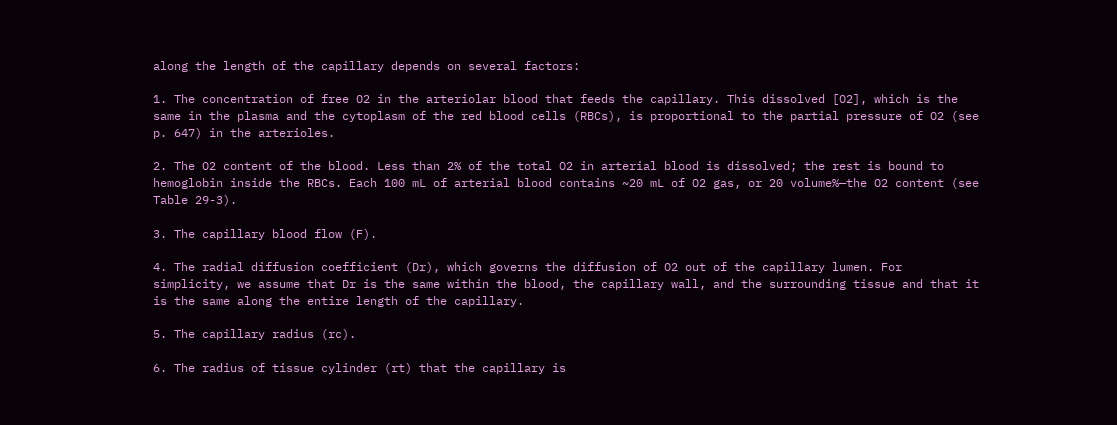along the length of the capillary depends on several factors:

1. The concentration of free O2 in the arteriolar blood that feeds the capillary. This dissolved [O2], which is the same in the plasma and the cytoplasm of the red blood cells (RBCs), is proportional to the partial pressure of O2 (see p. 647) in the arterioles.

2. The O2 content of the blood. Less than 2% of the total O2 in arterial blood is dissolved; the rest is bound to hemoglobin inside the RBCs. Each 100 mL of arterial blood contains ~20 mL of O2 gas, or 20 volume%—the O2 content (see Table 29-3).

3. The capillary blood flow (F).

4. The radial diffusion coefficient (Dr), which governs the diffusion of O2 out of the capillary lumen. For simplicity, we assume that Dr is the same within the blood, the capillary wall, and the surrounding tissue and that it is the same along the entire length of the capillary.

5. The capillary radius (rc).

6. The radius of tissue cylinder (rt) that the capillary is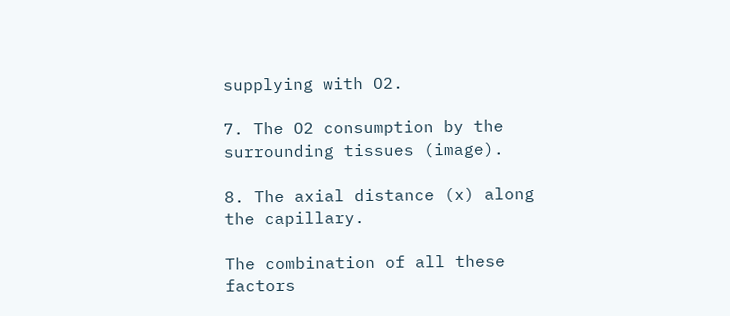supplying with O2.

7. The O2 consumption by the surrounding tissues (image).

8. The axial distance (x) along the capillary.

The combination of all these factors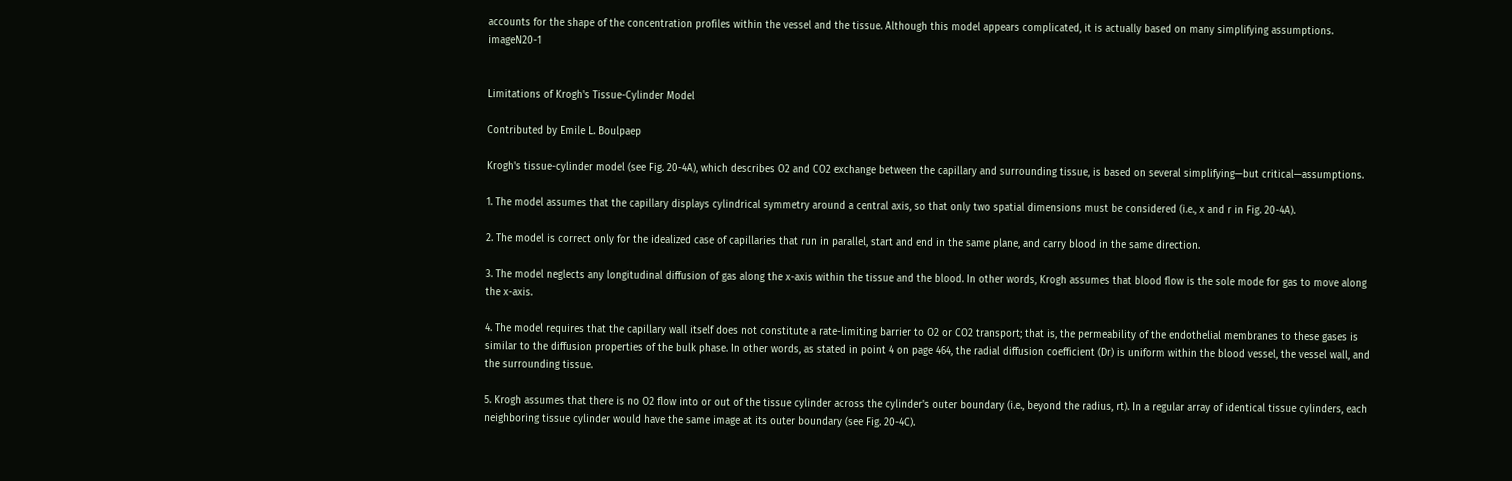accounts for the shape of the concentration profiles within the vessel and the tissue. Although this model appears complicated, it is actually based on many simplifying assumptions. imageN20-1


Limitations of Krogh's Tissue-Cylinder Model

Contributed by Emile L. Boulpaep

Krogh's tissue-cylinder model (see Fig. 20-4A), which describes O2 and CO2 exchange between the capillary and surrounding tissue, is based on several simplifying—but critical—assumptions.

1. The model assumes that the capillary displays cylindrical symmetry around a central axis, so that only two spatial dimensions must be considered (i.e., x and r in Fig. 20-4A).

2. The model is correct only for the idealized case of capillaries that run in parallel, start and end in the same plane, and carry blood in the same direction.

3. The model neglects any longitudinal diffusion of gas along the x-axis within the tissue and the blood. In other words, Krogh assumes that blood flow is the sole mode for gas to move along the x-axis.

4. The model requires that the capillary wall itself does not constitute a rate-limiting barrier to O2 or CO2 transport; that is, the permeability of the endothelial membranes to these gases is similar to the diffusion properties of the bulk phase. In other words, as stated in point 4 on page 464, the radial diffusion coefficient (Dr) is uniform within the blood vessel, the vessel wall, and the surrounding tissue.

5. Krogh assumes that there is no O2 flow into or out of the tissue cylinder across the cylinder's outer boundary (i.e., beyond the radius, rt). In a regular array of identical tissue cylinders, each neighboring tissue cylinder would have the same image at its outer boundary (see Fig. 20-4C).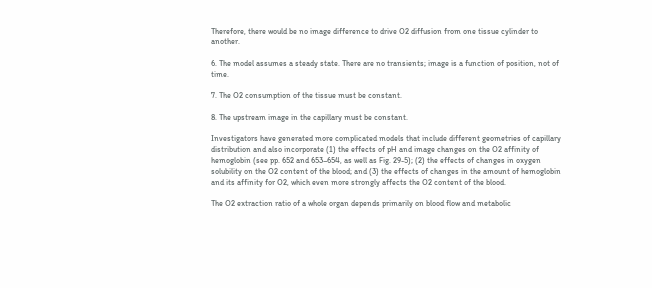Therefore, there would be no image difference to drive O2 diffusion from one tissue cylinder to another.

6. The model assumes a steady state. There are no transients; image is a function of position, not of time.

7. The O2 consumption of the tissue must be constant.

8. The upstream image in the capillary must be constant.

Investigators have generated more complicated models that include different geometries of capillary distribution and also incorporate (1) the effects of pH and image changes on the O2 affinity of hemoglobin (see pp. 652 and 653–654, as well as Fig. 29-5); (2) the effects of changes in oxygen solubility on the O2 content of the blood; and (3) the effects of changes in the amount of hemoglobin and its affinity for O2, which even more strongly affects the O2 content of the blood.

The O2 extraction ratio of a whole organ depends primarily on blood flow and metabolic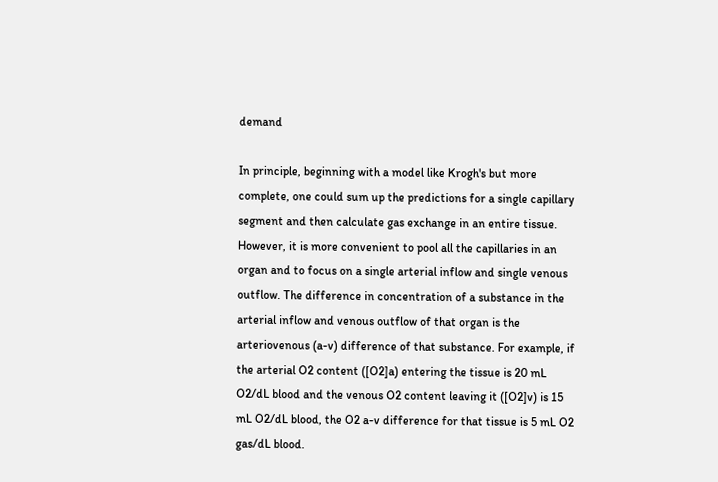demand

In principle, beginning with a model like Krogh's but more complete, one could sum up the predictions for a single capillary segment and then calculate gas exchange in an entire tissue. However, it is more convenient to pool all the capillaries in an organ and to focus on a single arterial inflow and single venous outflow. The difference in concentration of a substance in the arterial inflow and venous outflow of that organ is the arteriovenous (a-v) difference of that substance. For example, if the arterial O2 content ([O2]a) entering the tissue is 20 mL O2/dL blood and the venous O2 content leaving it ([O2]v) is 15 mL O2/dL blood, the O2 a-v difference for that tissue is 5 mL O2 gas/dL blood.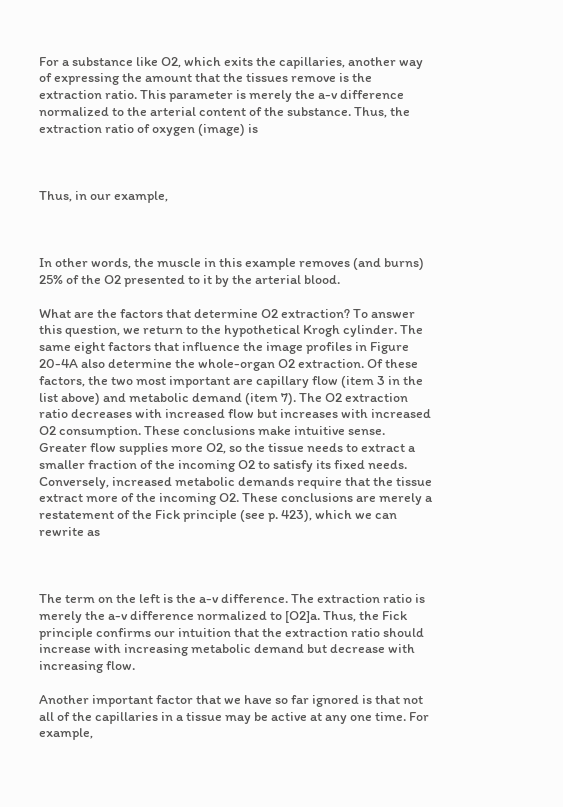For a substance like O2, which exits the capillaries, another way of expressing the amount that the tissues remove is the extraction ratio. This parameter is merely the a-v difference normalized to the arterial content of the substance. Thus, the extraction ratio of oxygen (image) is



Thus, in our example,



In other words, the muscle in this example removes (and burns) 25% of the O2 presented to it by the arterial blood.

What are the factors that determine O2 extraction? To answer this question, we return to the hypothetical Krogh cylinder. The same eight factors that influence the image profiles in Figure 20-4A also determine the whole-organ O2 extraction. Of these factors, the two most important are capillary flow (item 3 in the list above) and metabolic demand (item 7). The O2 extraction ratio decreases with increased flow but increases with increased O2 consumption. These conclusions make intuitive sense. Greater flow supplies more O2, so the tissue needs to extract a smaller fraction of the incoming O2 to satisfy its fixed needs. Conversely, increased metabolic demands require that the tissue extract more of the incoming O2. These conclusions are merely a restatement of the Fick principle (see p. 423), which we can rewrite as



The term on the left is the a-v difference. The extraction ratio is merely the a-v difference normalized to [O2]a. Thus, the Fick principle confirms our intuition that the extraction ratio should increase with increasing metabolic demand but decrease with increasing flow.

Another important factor that we have so far ignored is that not all of the capillaries in a tissue may be active at any one time. For example,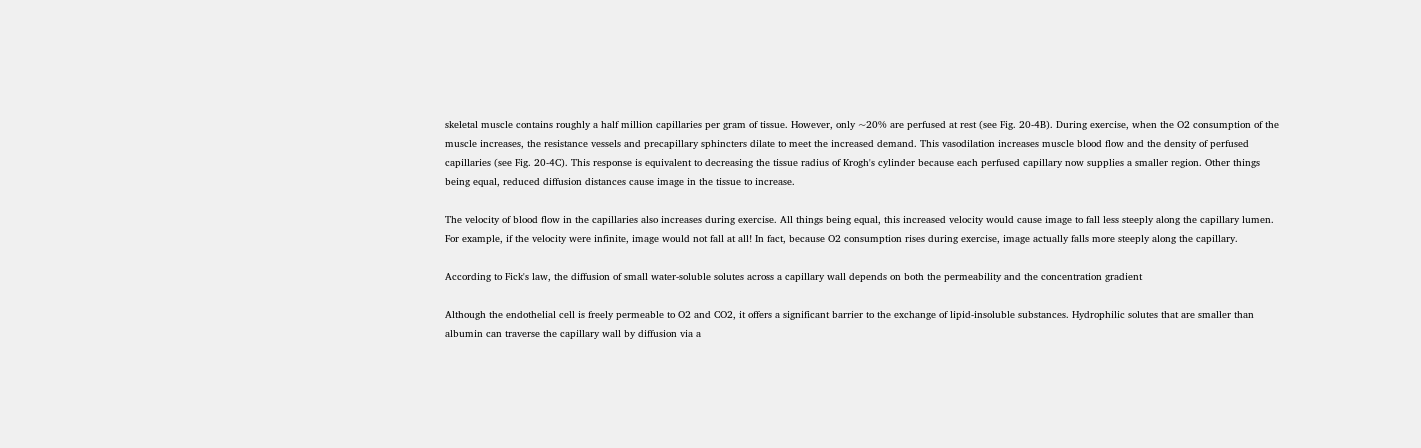skeletal muscle contains roughly a half million capillaries per gram of tissue. However, only ~20% are perfused at rest (see Fig. 20-4B). During exercise, when the O2 consumption of the muscle increases, the resistance vessels and precapillary sphincters dilate to meet the increased demand. This vasodilation increases muscle blood flow and the density of perfused capillaries (see Fig. 20-4C). This response is equivalent to decreasing the tissue radius of Krogh's cylinder because each perfused capillary now supplies a smaller region. Other things being equal, reduced diffusion distances cause image in the tissue to increase.

The velocity of blood flow in the capillaries also increases during exercise. All things being equal, this increased velocity would cause image to fall less steeply along the capillary lumen. For example, if the velocity were infinite, image would not fall at all! In fact, because O2 consumption rises during exercise, image actually falls more steeply along the capillary.

According to Fick's law, the diffusion of small water-soluble solutes across a capillary wall depends on both the permeability and the concentration gradient

Although the endothelial cell is freely permeable to O2 and CO2, it offers a significant barrier to the exchange of lipid-insoluble substances. Hydrophilic solutes that are smaller than albumin can traverse the capillary wall by diffusion via a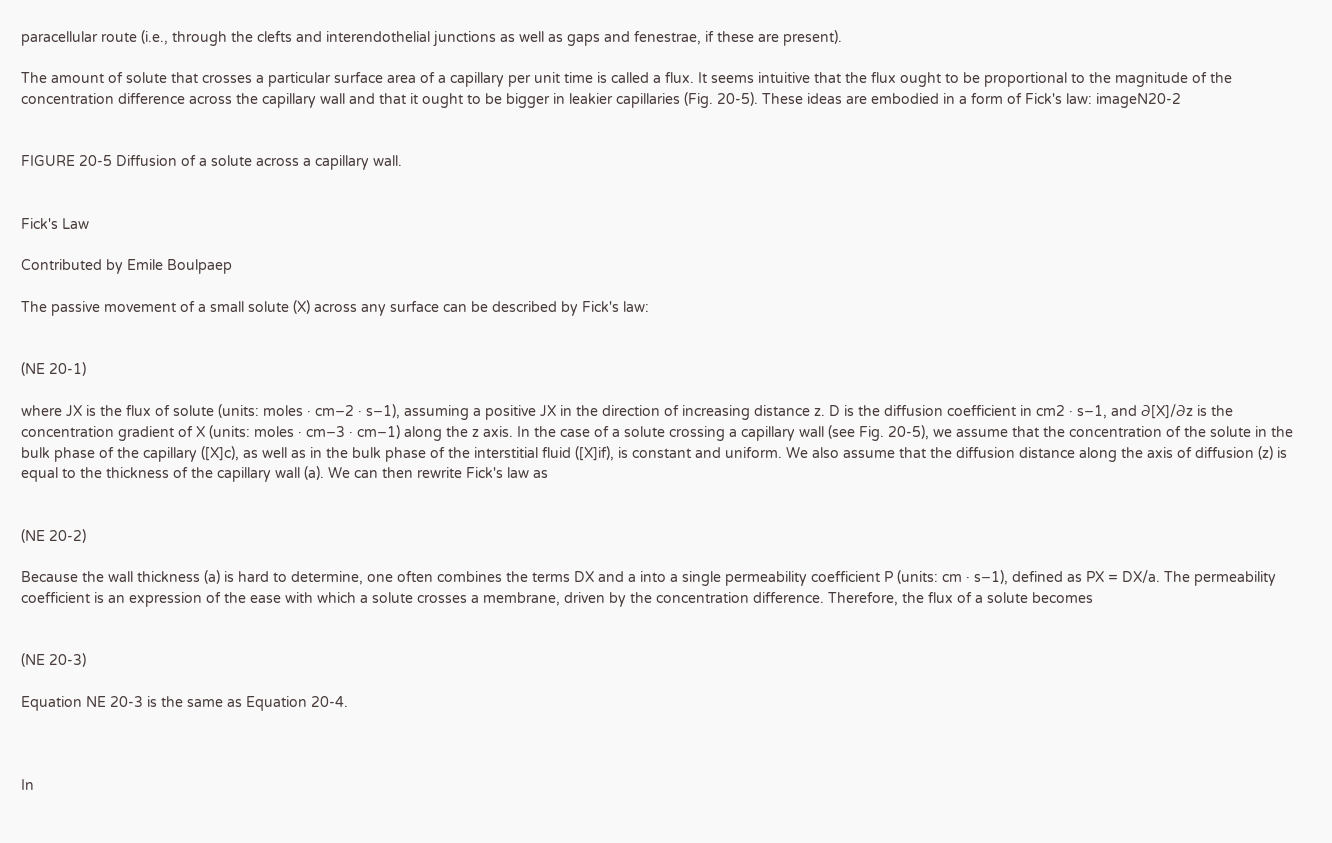paracellular route (i.e., through the clefts and interendothelial junctions as well as gaps and fenestrae, if these are present).

The amount of solute that crosses a particular surface area of a capillary per unit time is called a flux. It seems intuitive that the flux ought to be proportional to the magnitude of the concentration difference across the capillary wall and that it ought to be bigger in leakier capillaries (Fig. 20-5). These ideas are embodied in a form of Fick's law: imageN20-2


FIGURE 20-5 Diffusion of a solute across a capillary wall.


Fick's Law

Contributed by Emile Boulpaep

The passive movement of a small solute (X) across any surface can be described by Fick's law:


(NE 20-1)

where JX is the flux of solute (units: moles · cm−2 · s−1), assuming a positive JX in the direction of increasing distance z. D is the diffusion coefficient in cm2 · s−1, and ∂[X]/∂z is the concentration gradient of X (units: moles · cm−3 · cm−1) along the z axis. In the case of a solute crossing a capillary wall (see Fig. 20-5), we assume that the concentration of the solute in the bulk phase of the capillary ([X]c), as well as in the bulk phase of the interstitial fluid ([X]if), is constant and uniform. We also assume that the diffusion distance along the axis of diffusion (z) is equal to the thickness of the capillary wall (a). We can then rewrite Fick's law as


(NE 20-2)

Because the wall thickness (a) is hard to determine, one often combines the terms DX and a into a single permeability coefficient P (units: cm · s−1), defined as PX = DX/a. The permeability coefficient is an expression of the ease with which a solute crosses a membrane, driven by the concentration difference. Therefore, the flux of a solute becomes


(NE 20-3)

Equation NE 20-3 is the same as Equation 20-4.



In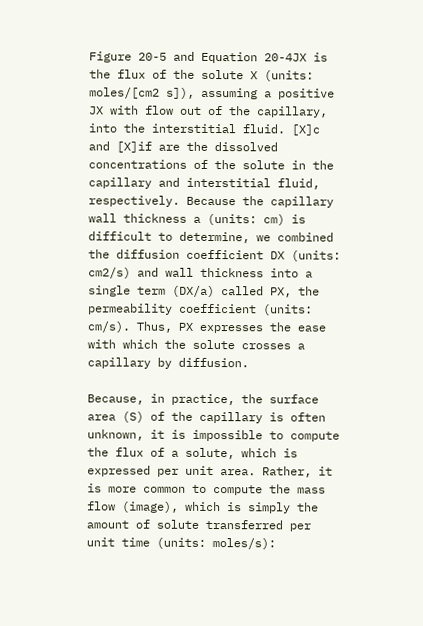Figure 20-5 and Equation 20-4JX is the flux of the solute X (units: moles/[cm2 s]), assuming a positive JX with flow out of the capillary, into the interstitial fluid. [X]c and [X]if are the dissolved concentrations of the solute in the capillary and interstitial fluid, respectively. Because the capillary wall thickness a (units: cm) is difficult to determine, we combined the diffusion coefficient DX (units: cm2/s) and wall thickness into a single term (DX/a) called PX, the permeability coefficient (units: cm/s). Thus, PX expresses the ease with which the solute crosses a capillary by diffusion.

Because, in practice, the surface area (S) of the capillary is often unknown, it is impossible to compute the flux of a solute, which is expressed per unit area. Rather, it is more common to compute the mass flow (image), which is simply the amount of solute transferred per unit time (units: moles/s):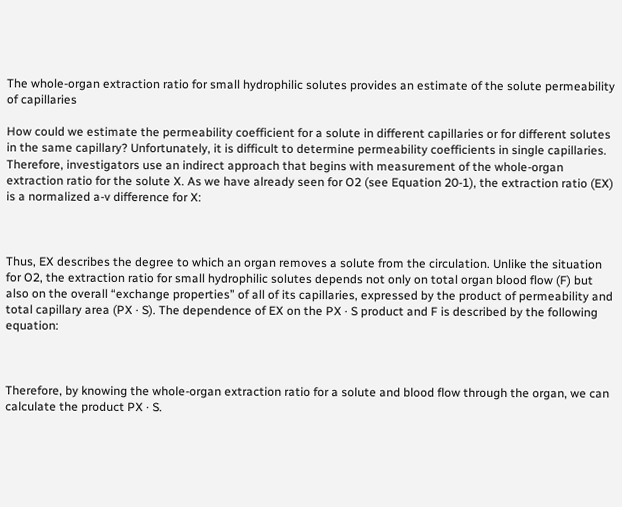The whole-organ extraction ratio for small hydrophilic solutes provides an estimate of the solute permeability of capillaries

How could we estimate the permeability coefficient for a solute in different capillaries or for different solutes in the same capillary? Unfortunately, it is difficult to determine permeability coefficients in single capillaries. Therefore, investigators use an indirect approach that begins with measurement of the whole-organ extraction ratio for the solute X. As we have already seen for O2 (see Equation 20-1), the extraction ratio (EX) is a normalized a-v difference for X:



Thus, EX describes the degree to which an organ removes a solute from the circulation. Unlike the situation for O2, the extraction ratio for small hydrophilic solutes depends not only on total organ blood flow (F) but also on the overall “exchange properties” of all of its capillaries, expressed by the product of permeability and total capillary area (PX · S). The dependence of EX on the PX · S product and F is described by the following equation:



Therefore, by knowing the whole-organ extraction ratio for a solute and blood flow through the organ, we can calculate the product PX · S.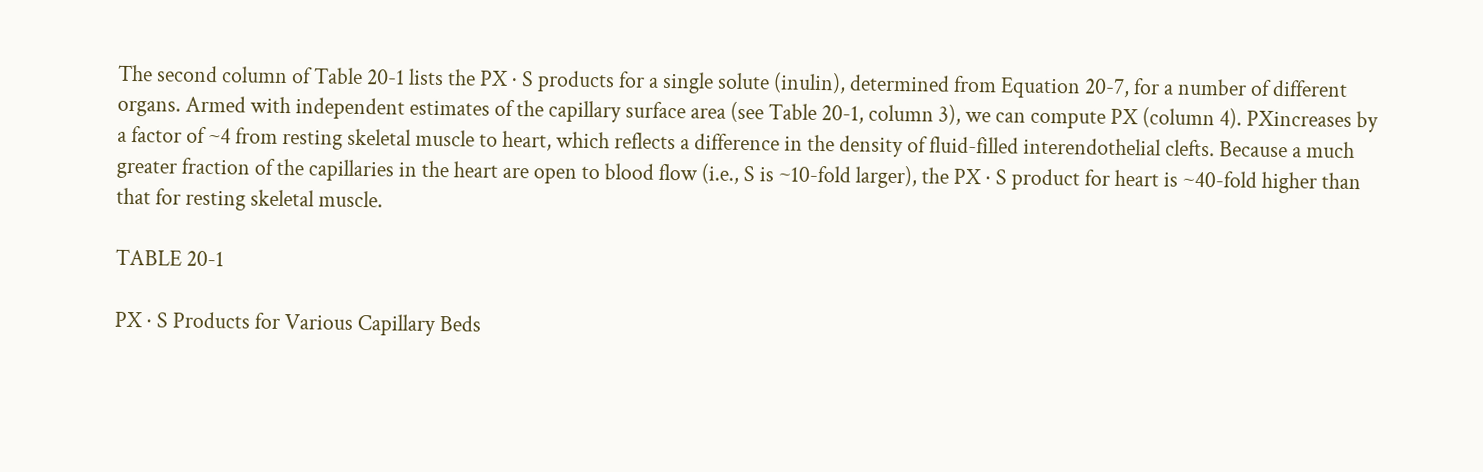The second column of Table 20-1 lists the PX · S products for a single solute (inulin), determined from Equation 20-7, for a number of different organs. Armed with independent estimates of the capillary surface area (see Table 20-1, column 3), we can compute PX (column 4). PXincreases by a factor of ~4 from resting skeletal muscle to heart, which reflects a difference in the density of fluid-filled interendothelial clefts. Because a much greater fraction of the capillaries in the heart are open to blood flow (i.e., S is ~10-fold larger), the PX · S product for heart is ~40-fold higher than that for resting skeletal muscle.

TABLE 20-1

PX · S Products for Various Capillary Beds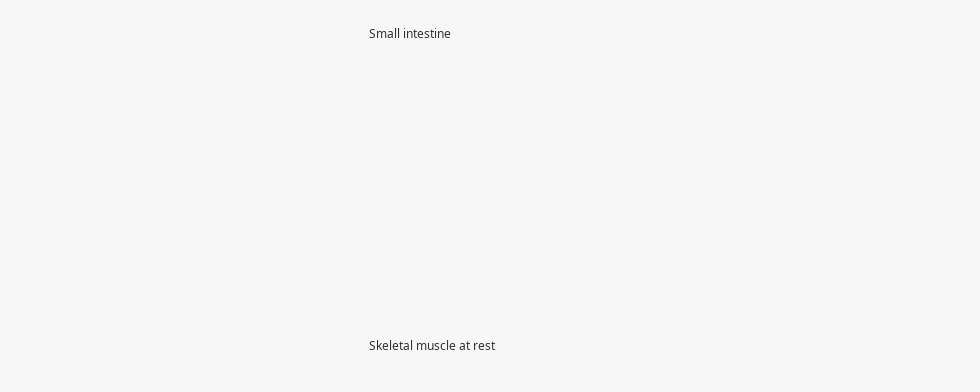Small intestine












Skeletal muscle at rest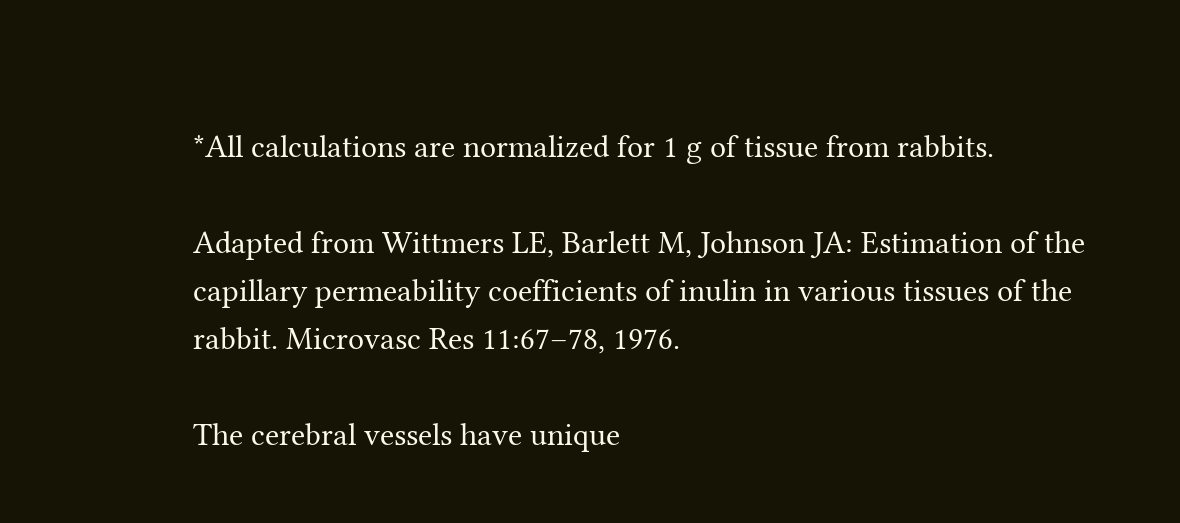*All calculations are normalized for 1 g of tissue from rabbits.

Adapted from Wittmers LE, Barlett M, Johnson JA: Estimation of the capillary permeability coefficients of inulin in various tissues of the rabbit. Microvasc Res 11:67–78, 1976.

The cerebral vessels have unique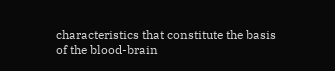characteristics that constitute the basis of the blood-brain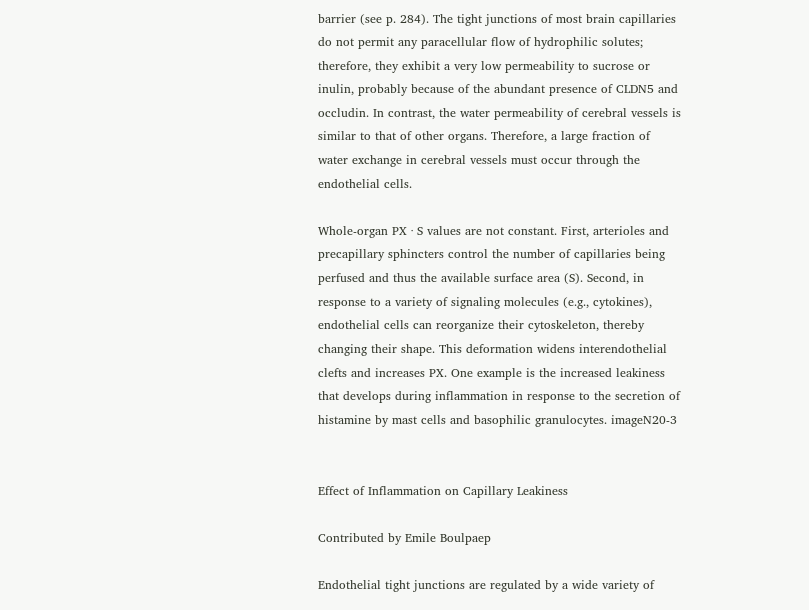barrier (see p. 284). The tight junctions of most brain capillaries do not permit any paracellular flow of hydrophilic solutes; therefore, they exhibit a very low permeability to sucrose or inulin, probably because of the abundant presence of CLDN5 and occludin. In contrast, the water permeability of cerebral vessels is similar to that of other organs. Therefore, a large fraction of water exchange in cerebral vessels must occur through the endothelial cells.

Whole-organ PX · S values are not constant. First, arterioles and precapillary sphincters control the number of capillaries being perfused and thus the available surface area (S). Second, in response to a variety of signaling molecules (e.g., cytokines), endothelial cells can reorganize their cytoskeleton, thereby changing their shape. This deformation widens interendothelial clefts and increases PX. One example is the increased leakiness that develops during inflammation in response to the secretion of histamine by mast cells and basophilic granulocytes. imageN20-3


Effect of Inflammation on Capillary Leakiness

Contributed by Emile Boulpaep

Endothelial tight junctions are regulated by a wide variety of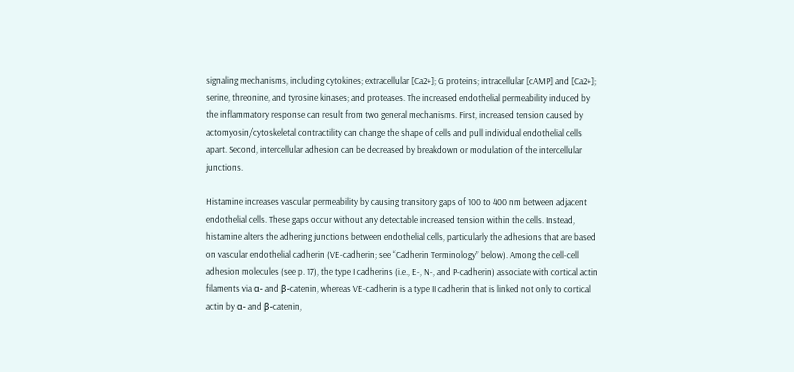signaling mechanisms, including cytokines; extracellular [Ca2+]; G proteins; intracellular [cAMP] and [Ca2+]; serine, threonine, and tyrosine kinases; and proteases. The increased endothelial permeability induced by the inflammatory response can result from two general mechanisms. First, increased tension caused by actomyosin/cytoskeletal contractility can change the shape of cells and pull individual endothelial cells apart. Second, intercellular adhesion can be decreased by breakdown or modulation of the intercellular junctions.

Histamine increases vascular permeability by causing transitory gaps of 100 to 400 nm between adjacent endothelial cells. These gaps occur without any detectable increased tension within the cells. Instead, histamine alters the adhering junctions between endothelial cells, particularly the adhesions that are based on vascular endothelial cadherin (VE-cadherin; see “Cadherin Terminology” below). Among the cell-cell adhesion molecules (see p. 17), the type I cadherins (i.e., E-, N-, and P-cadherin) associate with cortical actin filaments via α- and β-catenin, whereas VE-cadherin is a type II cadherin that is linked not only to cortical actin by α- and β-catenin,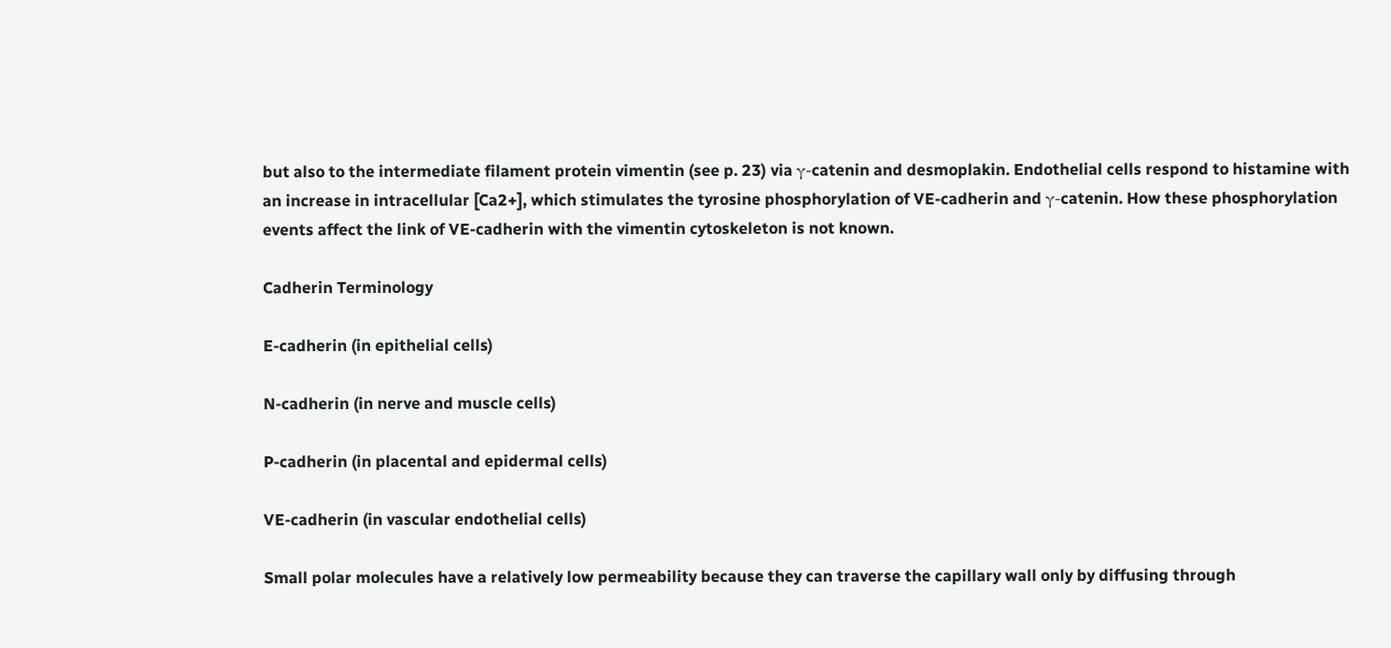but also to the intermediate filament protein vimentin (see p. 23) via γ-catenin and desmoplakin. Endothelial cells respond to histamine with an increase in intracellular [Ca2+], which stimulates the tyrosine phosphorylation of VE-cadherin and γ-catenin. How these phosphorylation events affect the link of VE-cadherin with the vimentin cytoskeleton is not known.

Cadherin Terminology

E-cadherin (in epithelial cells)

N-cadherin (in nerve and muscle cells)

P-cadherin (in placental and epidermal cells)

VE-cadherin (in vascular endothelial cells)

Small polar molecules have a relatively low permeability because they can traverse the capillary wall only by diffusing through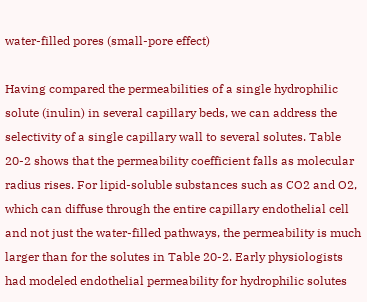water-filled pores (small-pore effect)

Having compared the permeabilities of a single hydrophilic solute (inulin) in several capillary beds, we can address the selectivity of a single capillary wall to several solutes. Table 20-2 shows that the permeability coefficient falls as molecular radius rises. For lipid-soluble substances such as CO2 and O2, which can diffuse through the entire capillary endothelial cell and not just the water-filled pathways, the permeability is much larger than for the solutes in Table 20-2. Early physiologists had modeled endothelial permeability for hydrophilic solutes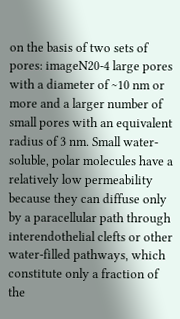on the basis of two sets of pores: imageN20-4 large pores with a diameter of ~10 nm or more and a larger number of small pores with an equivalent radius of 3 nm. Small water-soluble, polar molecules have a relatively low permeability because they can diffuse only by a paracellular path through interendothelial clefts or other water-filled pathways, which constitute only a fraction of the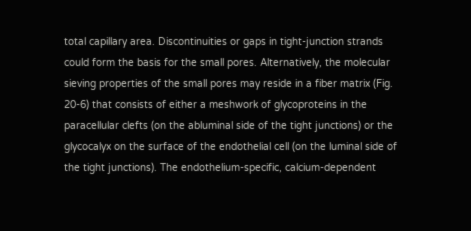total capillary area. Discontinuities or gaps in tight-junction strands could form the basis for the small pores. Alternatively, the molecular sieving properties of the small pores may reside in a fiber matrix (Fig. 20-6) that consists of either a meshwork of glycoproteins in the paracellular clefts (on the abluminal side of the tight junctions) or the glycocalyx on the surface of the endothelial cell (on the luminal side of the tight junctions). The endothelium-specific, calcium-dependent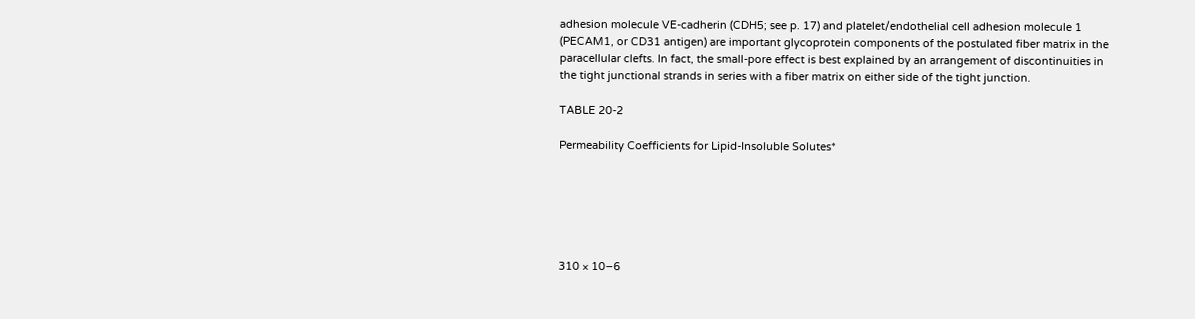adhesion molecule VE-cadherin (CDH5; see p. 17) and platelet/endothelial cell adhesion molecule 1 (PECAM1, or CD31 antigen) are important glycoprotein components of the postulated fiber matrix in the paracellular clefts. In fact, the small-pore effect is best explained by an arrangement of discontinuities in the tight junctional strands in series with a fiber matrix on either side of the tight junction.

TABLE 20-2

Permeability Coefficients for Lipid-Insoluble Solutes*






310 × 10−6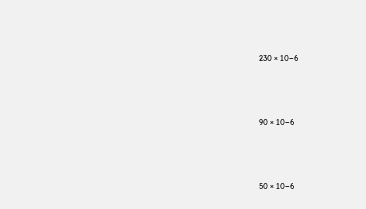230 × 10−6



90 × 10−6



50 × 10−6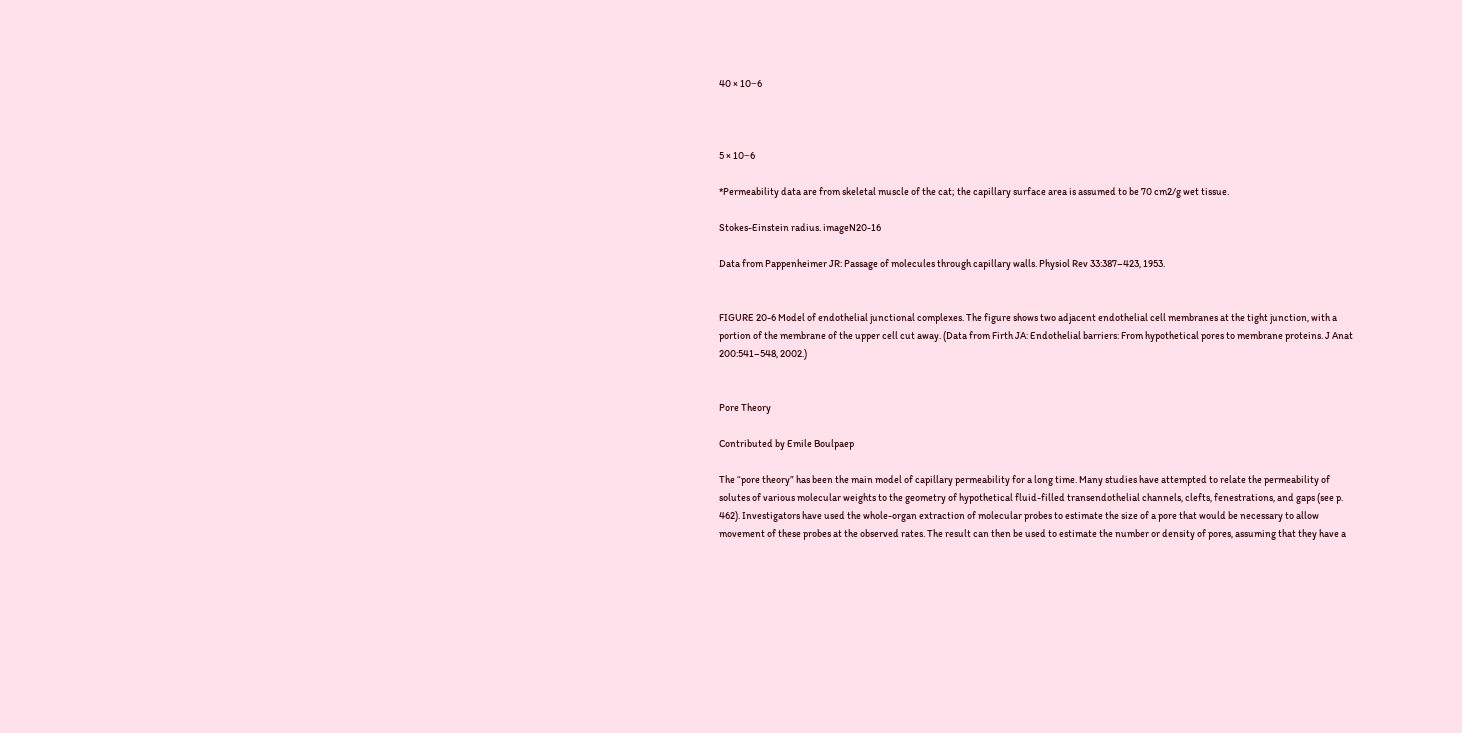40 × 10−6



5 × 10−6

*Permeability data are from skeletal muscle of the cat; the capillary surface area is assumed to be 70 cm2/g wet tissue.

Stokes-Einstein radius. imageN20-16

Data from Pappenheimer JR: Passage of molecules through capillary walls. Physiol Rev 33:387–423, 1953.


FIGURE 20-6 Model of endothelial junctional complexes. The figure shows two adjacent endothelial cell membranes at the tight junction, with a portion of the membrane of the upper cell cut away. (Data from Firth JA: Endothelial barriers: From hypothetical pores to membrane proteins. J Anat 200:541–548, 2002.)


Pore Theory

Contributed by Emile Boulpaep

The “pore theory” has been the main model of capillary permeability for a long time. Many studies have attempted to relate the permeability of solutes of various molecular weights to the geometry of hypothetical fluid-filled transendothelial channels, clefts, fenestrations, and gaps (see p. 462). Investigators have used the whole-organ extraction of molecular probes to estimate the size of a pore that would be necessary to allow movement of these probes at the observed rates. The result can then be used to estimate the number or density of pores, assuming that they have a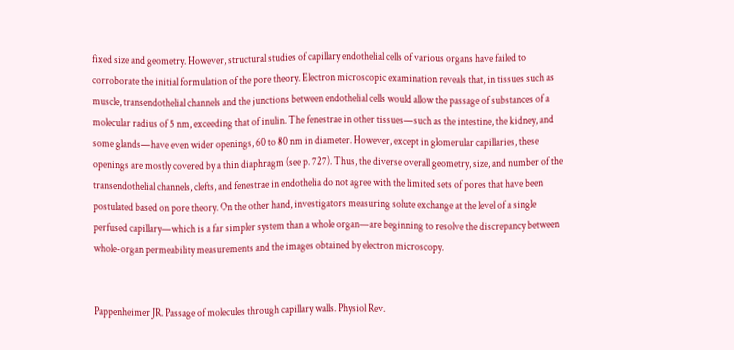fixed size and geometry. However, structural studies of capillary endothelial cells of various organs have failed to corroborate the initial formulation of the pore theory. Electron microscopic examination reveals that, in tissues such as muscle, transendothelial channels and the junctions between endothelial cells would allow the passage of substances of a molecular radius of 5 nm, exceeding that of inulin. The fenestrae in other tissues—such as the intestine, the kidney, and some glands—have even wider openings, 60 to 80 nm in diameter. However, except in glomerular capillaries, these openings are mostly covered by a thin diaphragm (see p. 727). Thus, the diverse overall geometry, size, and number of the transendothelial channels, clefts, and fenestrae in endothelia do not agree with the limited sets of pores that have been postulated based on pore theory. On the other hand, investigators measuring solute exchange at the level of a single perfused capillary—which is a far simpler system than a whole organ—are beginning to resolve the discrepancy between whole-organ permeability measurements and the images obtained by electron microscopy.


Pappenheimer JR. Passage of molecules through capillary walls. Physiol Rev.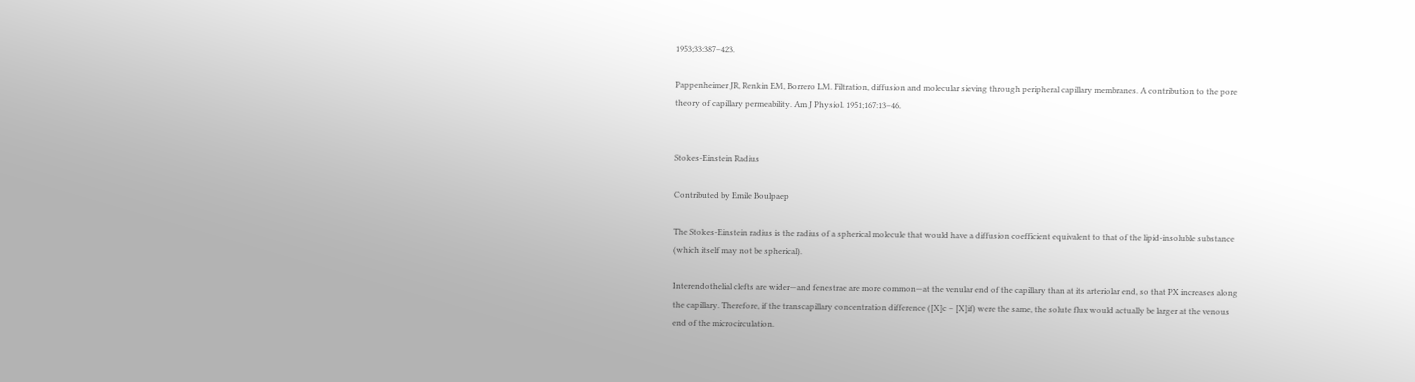1953;33:387–423.

Pappenheimer JR, Renkin EM, Borrero LM. Filtration, diffusion and molecular sieving through peripheral capillary membranes. A contribution to the pore theory of capillary permeability. Am J Physiol. 1951;167:13–46.


Stokes-Einstein Radius

Contributed by Emile Boulpaep

The Stokes-Einstein radius is the radius of a spherical molecule that would have a diffusion coefficient equivalent to that of the lipid-insoluble substance (which itself may not be spherical).

Interendothelial clefts are wider—and fenestrae are more common—at the venular end of the capillary than at its arteriolar end, so that PX increases along the capillary. Therefore, if the transcapillary concentration difference ([X]c − [X]if) were the same, the solute flux would actually be larger at the venous end of the microcirculation.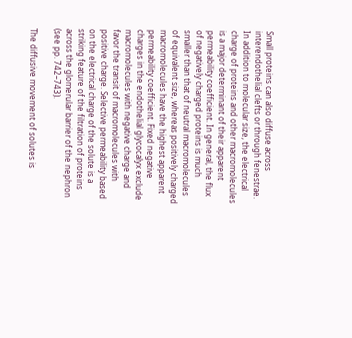Small proteins can also diffuse across interendothelial clefts or through fenestrae. In addition to molecular size, the electrical charge of proteins and other macromolecules is a major determinant of their apparent permeability coefficient. In general, the flux of negatively charged proteins is much smaller than that of neutral macromolecules of equivalent size, whereas positively charged macromolecules have the highest apparent permeability coefficient. Fixed negative charges in the endothelial glycocalyx exclude macromolecules with negative charge and favor the transit of macromolecules with positive charge. Selective permeability based on the electrical charge of the solute is a striking feature of the filtration of proteins across the glomerular barrier of the nephron (see pp. 742–743).

The diffusive movement of solutes is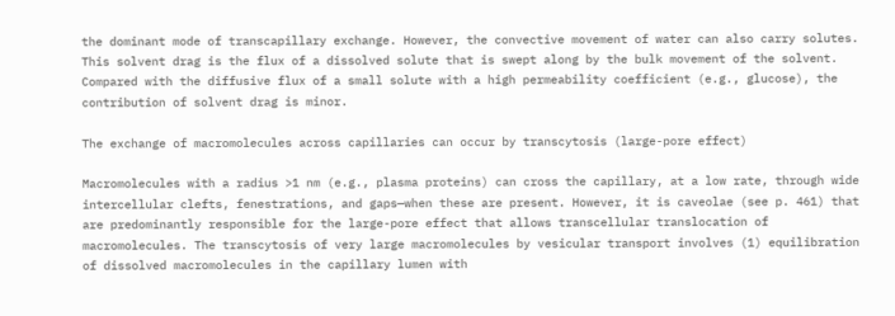the dominant mode of transcapillary exchange. However, the convective movement of water can also carry solutes. This solvent drag is the flux of a dissolved solute that is swept along by the bulk movement of the solvent. Compared with the diffusive flux of a small solute with a high permeability coefficient (e.g., glucose), the contribution of solvent drag is minor.

The exchange of macromolecules across capillaries can occur by transcytosis (large-pore effect)

Macromolecules with a radius >1 nm (e.g., plasma proteins) can cross the capillary, at a low rate, through wide intercellular clefts, fenestrations, and gaps—when these are present. However, it is caveolae (see p. 461) that are predominantly responsible for the large-pore effect that allows transcellular translocation of macromolecules. The transcytosis of very large macromolecules by vesicular transport involves (1) equilibration of dissolved macromolecules in the capillary lumen with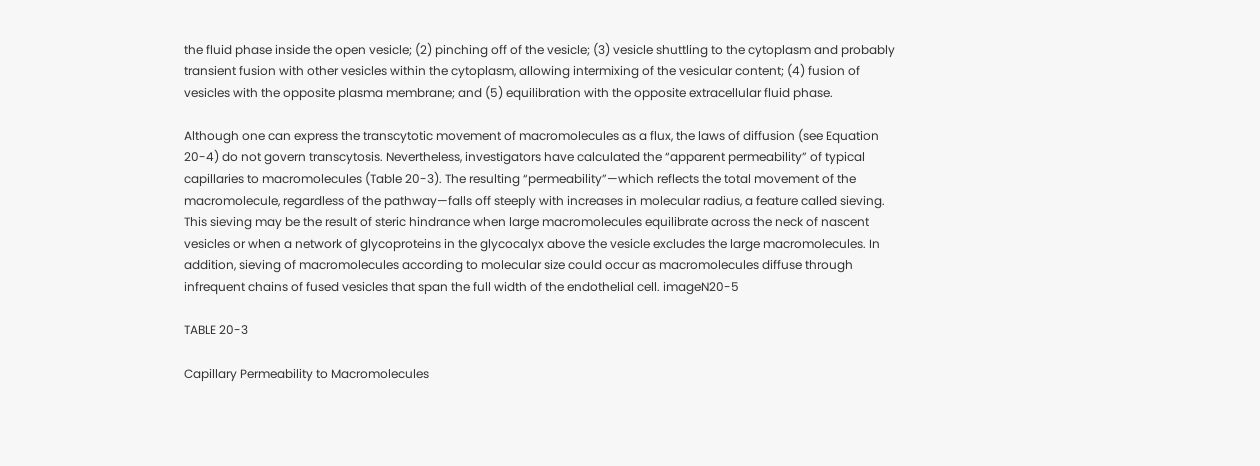the fluid phase inside the open vesicle; (2) pinching off of the vesicle; (3) vesicle shuttling to the cytoplasm and probably transient fusion with other vesicles within the cytoplasm, allowing intermixing of the vesicular content; (4) fusion of vesicles with the opposite plasma membrane; and (5) equilibration with the opposite extracellular fluid phase.

Although one can express the transcytotic movement of macromolecules as a flux, the laws of diffusion (see Equation 20-4) do not govern transcytosis. Nevertheless, investigators have calculated the “apparent permeability” of typical capillaries to macromolecules (Table 20-3). The resulting “permeability”—which reflects the total movement of the macromolecule, regardless of the pathway—falls off steeply with increases in molecular radius, a feature called sieving. This sieving may be the result of steric hindrance when large macromolecules equilibrate across the neck of nascent vesicles or when a network of glycoproteins in the glycocalyx above the vesicle excludes the large macromolecules. In addition, sieving of macromolecules according to molecular size could occur as macromolecules diffuse through infrequent chains of fused vesicles that span the full width of the endothelial cell. imageN20-5

TABLE 20-3

Capillary Permeability to Macromolecules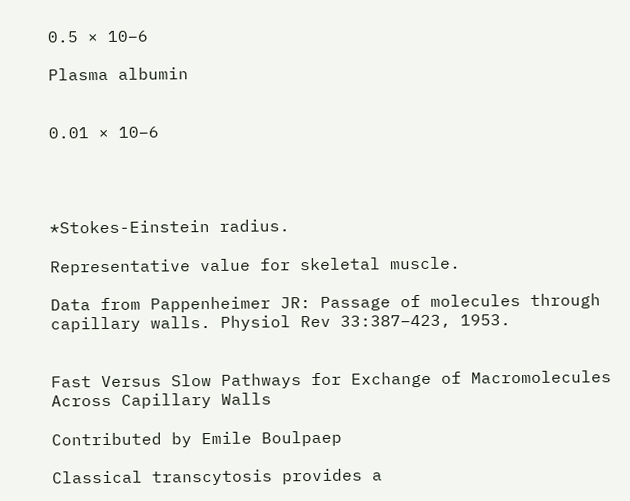0.5 × 10−6

Plasma albumin


0.01 × 10−6




*Stokes-Einstein radius.

Representative value for skeletal muscle.

Data from Pappenheimer JR: Passage of molecules through capillary walls. Physiol Rev 33:387–423, 1953.


Fast Versus Slow Pathways for Exchange of Macromolecules Across Capillary Walls

Contributed by Emile Boulpaep

Classical transcytosis provides a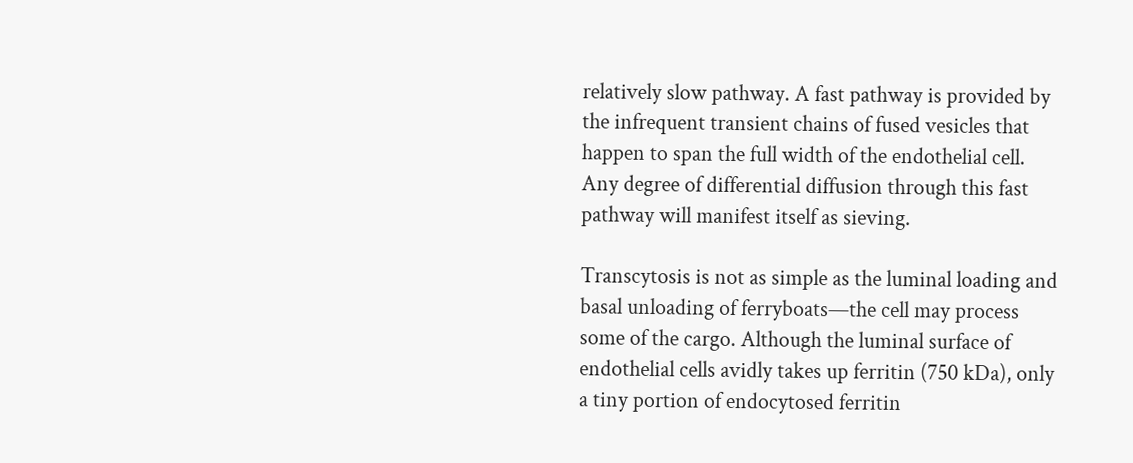relatively slow pathway. A fast pathway is provided by the infrequent transient chains of fused vesicles that happen to span the full width of the endothelial cell. Any degree of differential diffusion through this fast pathway will manifest itself as sieving.

Transcytosis is not as simple as the luminal loading and basal unloading of ferryboats—the cell may process some of the cargo. Although the luminal surface of endothelial cells avidly takes up ferritin (750 kDa), only a tiny portion of endocytosed ferritin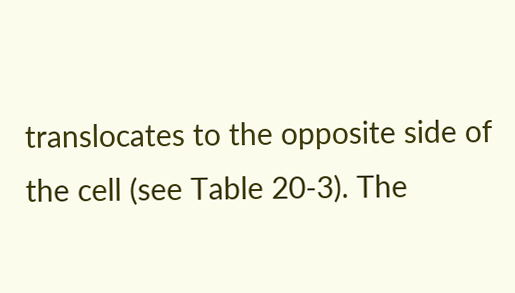translocates to the opposite side of the cell (see Table 20-3). The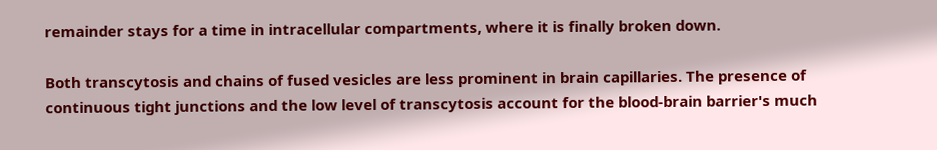remainder stays for a time in intracellular compartments, where it is finally broken down.

Both transcytosis and chains of fused vesicles are less prominent in brain capillaries. The presence of continuous tight junctions and the low level of transcytosis account for the blood-brain barrier's much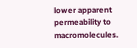lower apparent permeability to macromolecules.